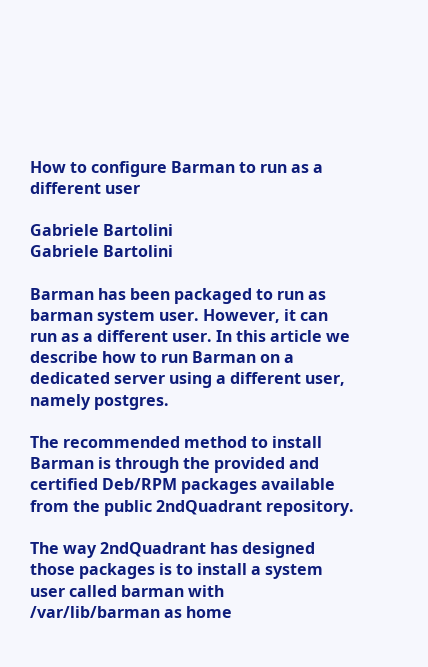How to configure Barman to run as a different user

Gabriele Bartolini
Gabriele Bartolini

Barman has been packaged to run as barman system user. However, it can run as a different user. In this article we describe how to run Barman on a dedicated server using a different user, namely postgres.

The recommended method to install Barman is through the provided and certified Deb/RPM packages available from the public 2ndQuadrant repository.

The way 2ndQuadrant has designed those packages is to install a system user called barman with /var/lib/barman as home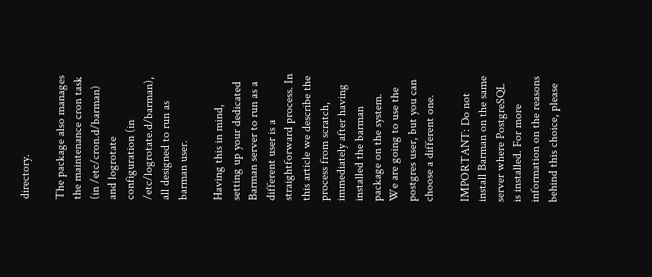directory.

The package also manages the maintenance cron task (in /etc/cron.d/barman) and logrotate configuration (in /etc/logrotate.d/barman), all designed to run as barman user.

Having this in mind, setting up your dedicated Barman server to run as a different user is a straightforward process. In this article we describe the process from scratch, immediately after having installed the barman package on the system. We are going to use the postgres user, but you can choose a different one.

IMPORTANT: Do not install Barman on the same server where PostgreSQL is installed. For more information on the reasons behind this choice, please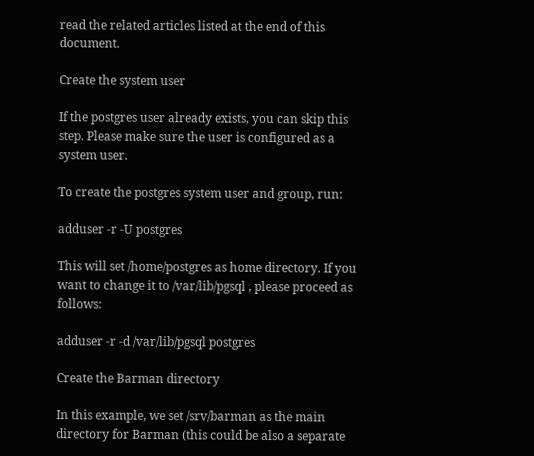read the related articles listed at the end of this document.

Create the system user

If the postgres user already exists, you can skip this step. Please make sure the user is configured as a system user.

To create the postgres system user and group, run:

adduser -r -U postgres

This will set /home/postgres as home directory. If you want to change it to /var/lib/pgsql , please proceed as follows:

adduser -r -d /var/lib/pgsql postgres

Create the Barman directory

In this example, we set /srv/barman as the main directory for Barman (this could be also a separate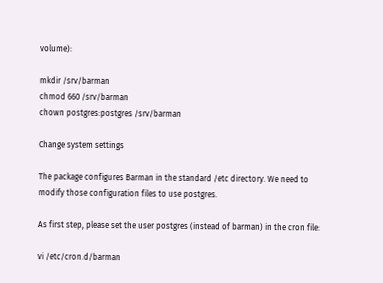volume):

mkdir /srv/barman
chmod 660 /srv/barman
chown postgres:postgres /srv/barman

Change system settings

The package configures Barman in the standard /etc directory. We need to modify those configuration files to use postgres.

As first step, please set the user postgres (instead of barman) in the cron file:

vi /etc/cron.d/barman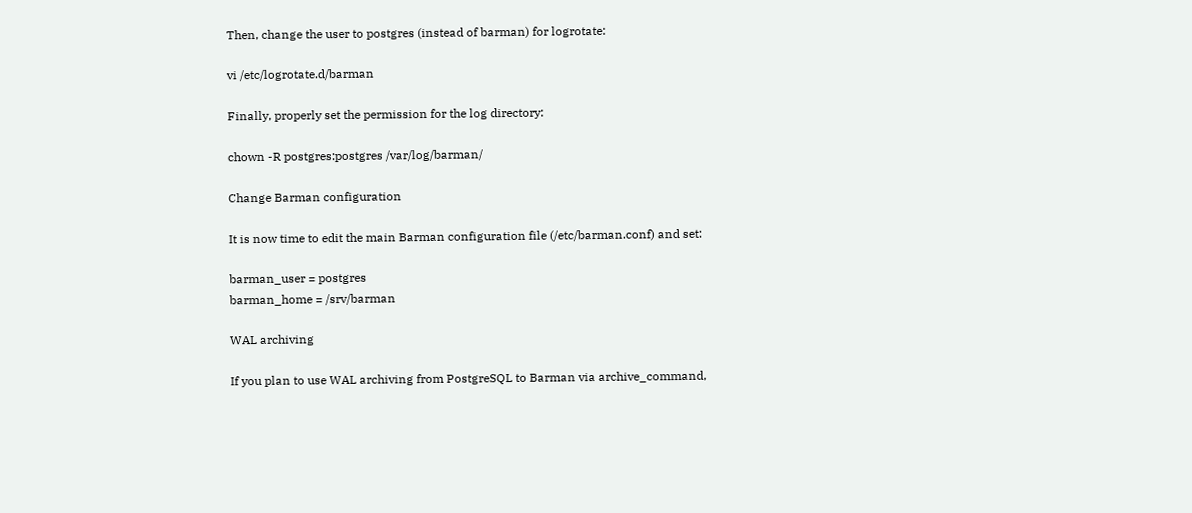Then, change the user to postgres (instead of barman) for logrotate:

vi /etc/logrotate.d/barman

Finally, properly set the permission for the log directory:

chown -R postgres:postgres /var/log/barman/

Change Barman configuration

It is now time to edit the main Barman configuration file (/etc/barman.conf) and set:

barman_user = postgres
barman_home = /srv/barman

WAL archiving

If you plan to use WAL archiving from PostgreSQL to Barman via archive_command,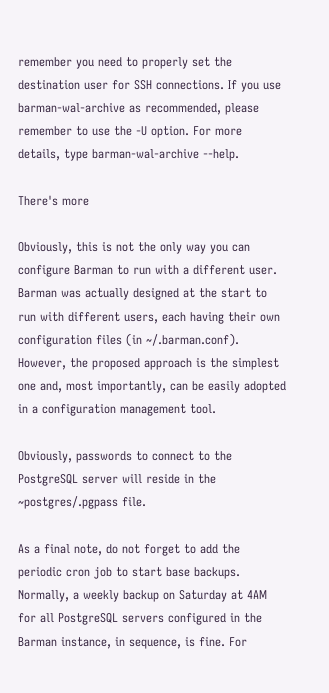remember you need to properly set the destination user for SSH connections. If you use barman-wal-archive as recommended, please remember to use the -U option. For more details, type barman-wal-archive --help.

There's more

Obviously, this is not the only way you can configure Barman to run with a different user. Barman was actually designed at the start to run with different users, each having their own configuration files (in ~/.barman.conf). However, the proposed approach is the simplest one and, most importantly, can be easily adopted in a configuration management tool.

Obviously, passwords to connect to the PostgreSQL server will reside in the ~postgres/.pgpass file.

As a final note, do not forget to add the periodic cron job to start base backups. Normally, a weekly backup on Saturday at 4AM for all PostgreSQL servers configured in the Barman instance, in sequence, is fine. For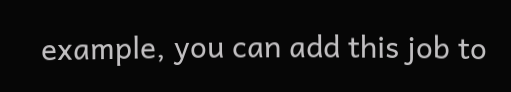example, you can add this job to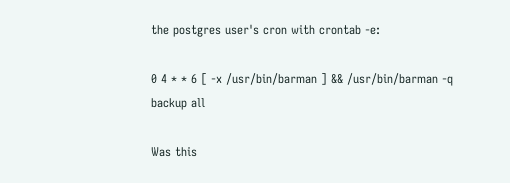the postgres user's cron with crontab -e:

0 4 * * 6 [ -x /usr/bin/barman ] && /usr/bin/barman -q backup all

Was this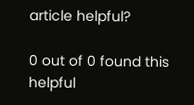article helpful?

0 out of 0 found this helpful